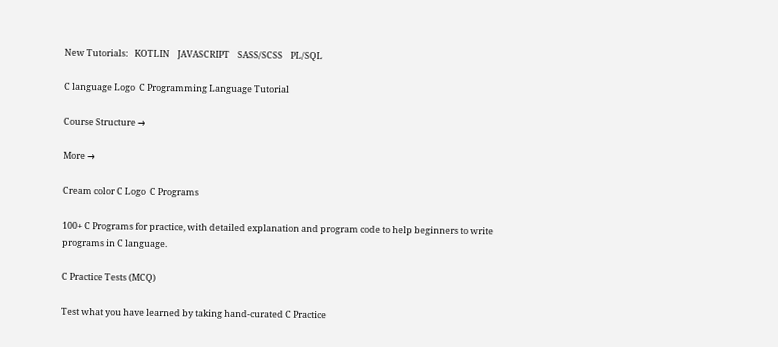New Tutorials:   KOTLIN    JAVASCRIPT    SASS/SCSS    PL/SQL

C language Logo  C Programming Language Tutorial

Course Structure →

More →

Cream color C Logo  C Programs

100+ C Programs for practice, with detailed explanation and program code to help beginners to write programs in C language.

C Practice Tests (MCQ)

Test what you have learned by taking hand-curated C Practice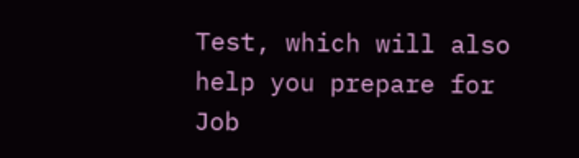Test, which will also help you prepare for Job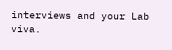interviews and your Lab viva.